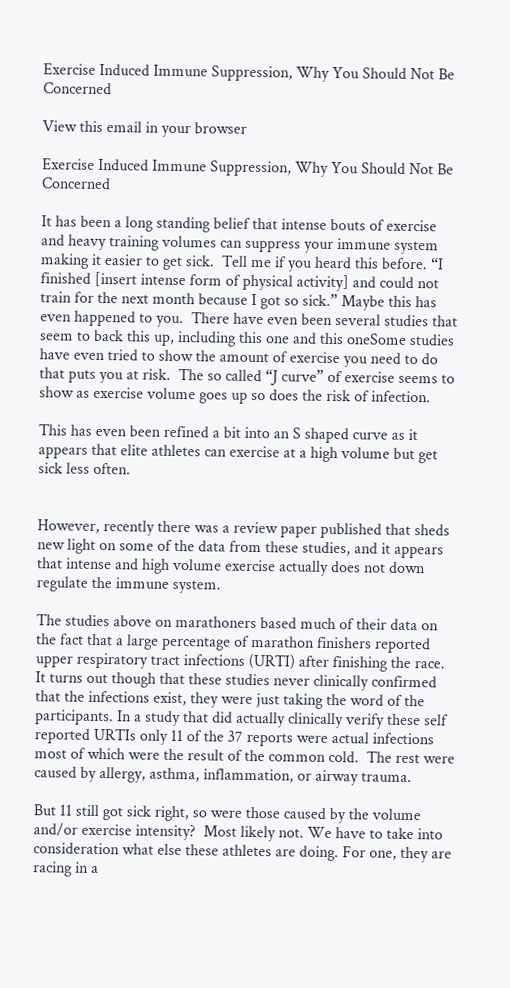Exercise Induced Immune Suppression, Why You Should Not Be Concerned

View this email in your browser

Exercise Induced Immune Suppression, Why You Should Not Be Concerned

It has been a long standing belief that intense bouts of exercise and heavy training volumes can suppress your immune system making it easier to get sick.  Tell me if you heard this before. “I finished [insert intense form of physical activity] and could not train for the next month because I got so sick.” Maybe this has even happened to you.  There have even been several studies that seem to back this up, including this one and this oneSome studies have even tried to show the amount of exercise you need to do that puts you at risk.  The so called “J curve” of exercise seems to show as exercise volume goes up so does the risk of infection.

This has even been refined a bit into an S shaped curve as it appears that elite athletes can exercise at a high volume but get sick less often.


However, recently there was a review paper published that sheds new light on some of the data from these studies, and it appears that intense and high volume exercise actually does not down regulate the immune system.

The studies above on marathoners based much of their data on the fact that a large percentage of marathon finishers reported upper respiratory tract infections (URTI) after finishing the race.  It turns out though that these studies never clinically confirmed that the infections exist, they were just taking the word of the participants. In a study that did actually clinically verify these self reported URTIs only 11 of the 37 reports were actual infections most of which were the result of the common cold.  The rest were caused by allergy, asthma, inflammation, or airway trauma.

But 11 still got sick right, so were those caused by the volume and/or exercise intensity?  Most likely not. We have to take into consideration what else these athletes are doing. For one, they are racing in a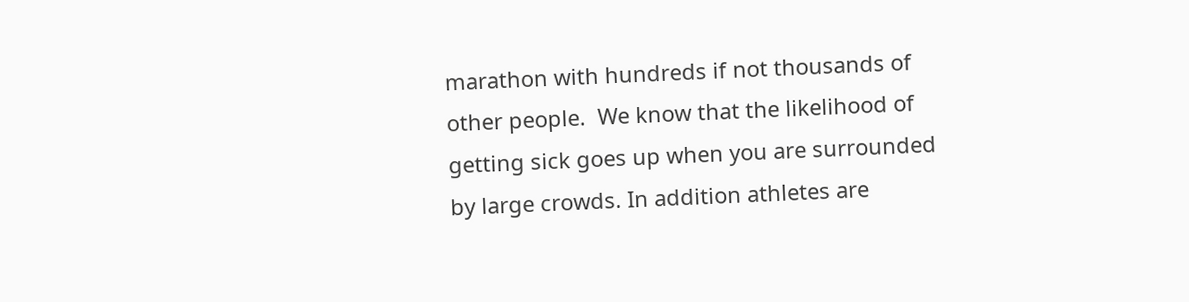marathon with hundreds if not thousands of other people.  We know that the likelihood of getting sick goes up when you are surrounded by large crowds. In addition athletes are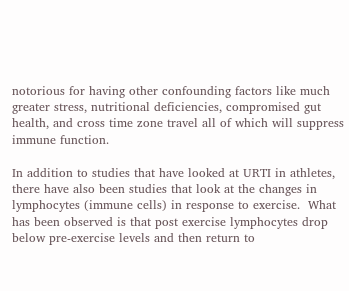notorious for having other confounding factors like much greater stress, nutritional deficiencies, compromised gut health, and cross time zone travel all of which will suppress immune function.

In addition to studies that have looked at URTI in athletes, there have also been studies that look at the changes in lymphocytes (immune cells) in response to exercise.  What has been observed is that post exercise lymphocytes drop below pre-exercise levels and then return to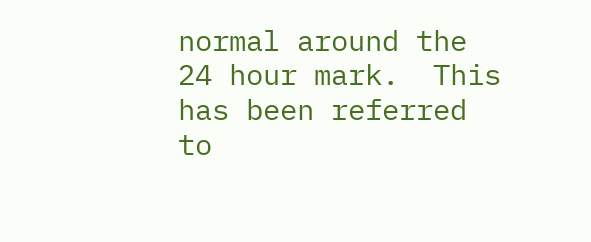normal around the 24 hour mark.  This has been referred to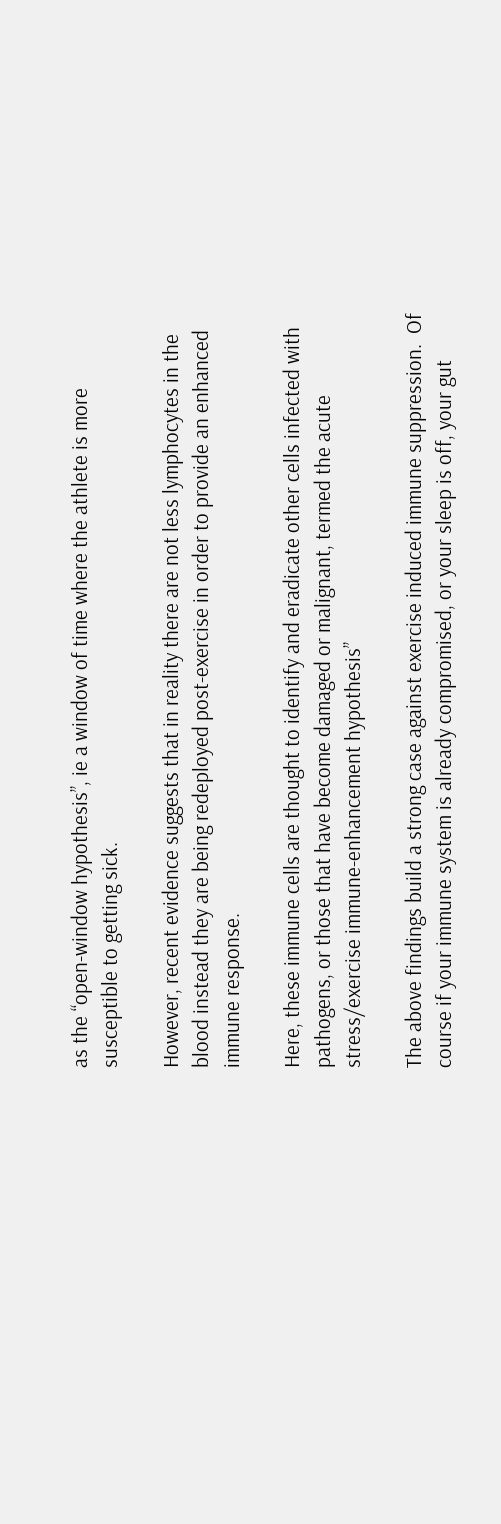as the “open-window hypothesis”, ie a window of time where the athlete is more susceptible to getting sick.

However, recent evidence suggests that in reality there are not less lymphocytes in the blood instead they are being redeployed post-exercise in order to provide an enhanced immune response.

Here, these immune cells are thought to identify and eradicate other cells infected with pathogens, or those that have become damaged or malignant, termed the acute stress/exercise immune-enhancement hypothesis”

The above findings build a strong case against exercise induced immune suppression.  Of course if your immune system is already compromised, or your sleep is off, your gut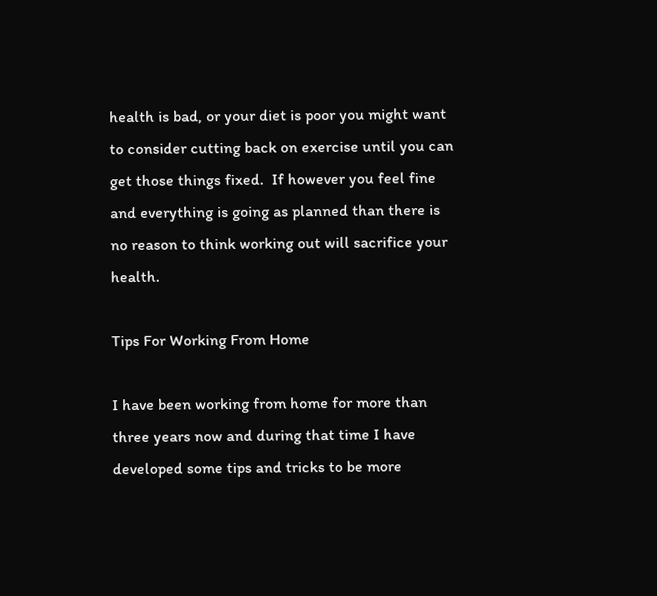health is bad, or your diet is poor you might want to consider cutting back on exercise until you can get those things fixed.  If however you feel fine and everything is going as planned than there is no reason to think working out will sacrifice your health.

Tips For Working From Home

I have been working from home for more than three years now and during that time I have developed some tips and tricks to be more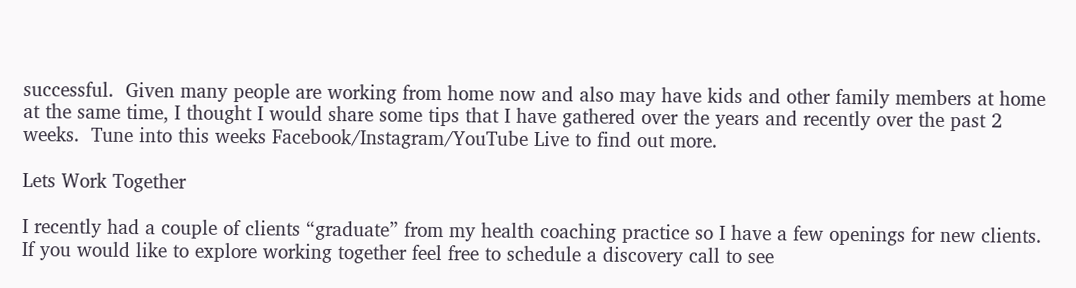successful.  Given many people are working from home now and also may have kids and other family members at home at the same time, I thought I would share some tips that I have gathered over the years and recently over the past 2 weeks.  Tune into this weeks Facebook/Instagram/YouTube Live to find out more.

Lets Work Together

I recently had a couple of clients “graduate” from my health coaching practice so I have a few openings for new clients.  If you would like to explore working together feel free to schedule a discovery call to see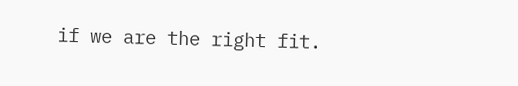if we are the right fit.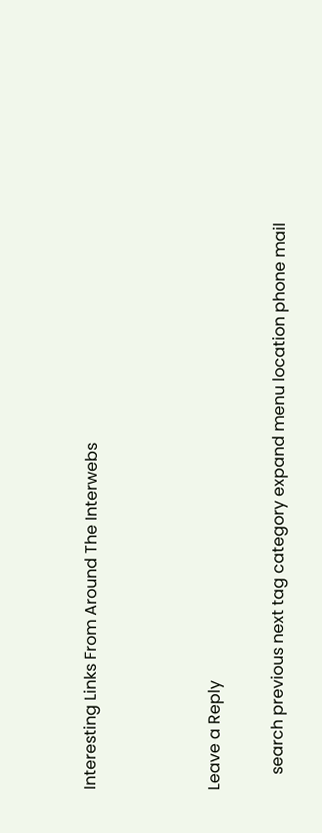Interesting Links From Around The Interwebs



Leave a Reply

    search previous next tag category expand menu location phone mail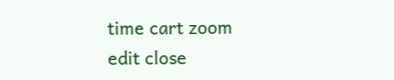time cart zoom edit close